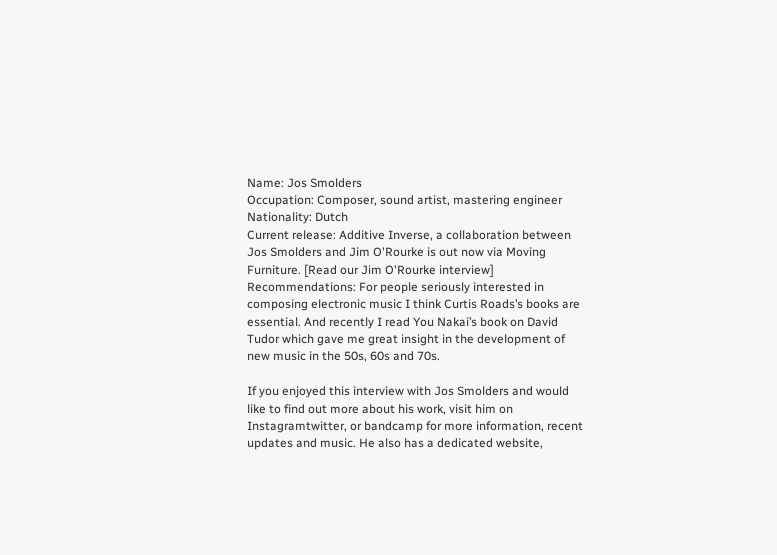Name: Jos Smolders
Occupation: Composer, sound artist, mastering engineer
Nationality: Dutch
Current release: Additive Inverse, a collaboration between Jos Smolders and Jim O'Rourke is out now via Moving Furniture. [Read our Jim O'Rourke interview]
Recommendations: For people seriously interested in composing electronic music I think Curtis Roads’s books are essential. And recently I read You Nakai’s book on David Tudor which gave me great insight in the development of new music in the 50s, 60s and 70s.

If you enjoyed this interview with Jos Smolders and would like to find out more about his work, visit him on Instagramtwitter, or bandcamp for more information, recent updates and music. He also has a dedicated website,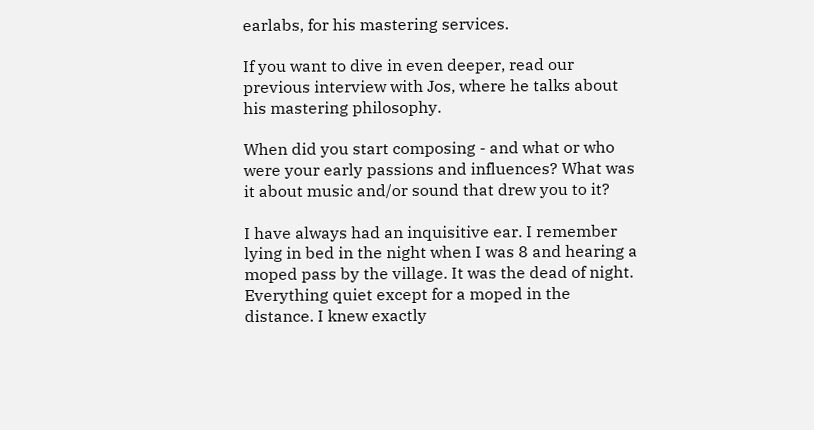earlabs, for his mastering services.

If you want to dive in even deeper, read our previous interview with Jos, where he talks about his mastering philosophy.

When did you start composing - and what or who were your early passions and influences? What was it about music and/or sound that drew you to it?

I have always had an inquisitive ear. I remember lying in bed in the night when I was 8 and hearing a moped pass by the village. It was the dead of night. Everything quiet except for a moped in the distance. I knew exactly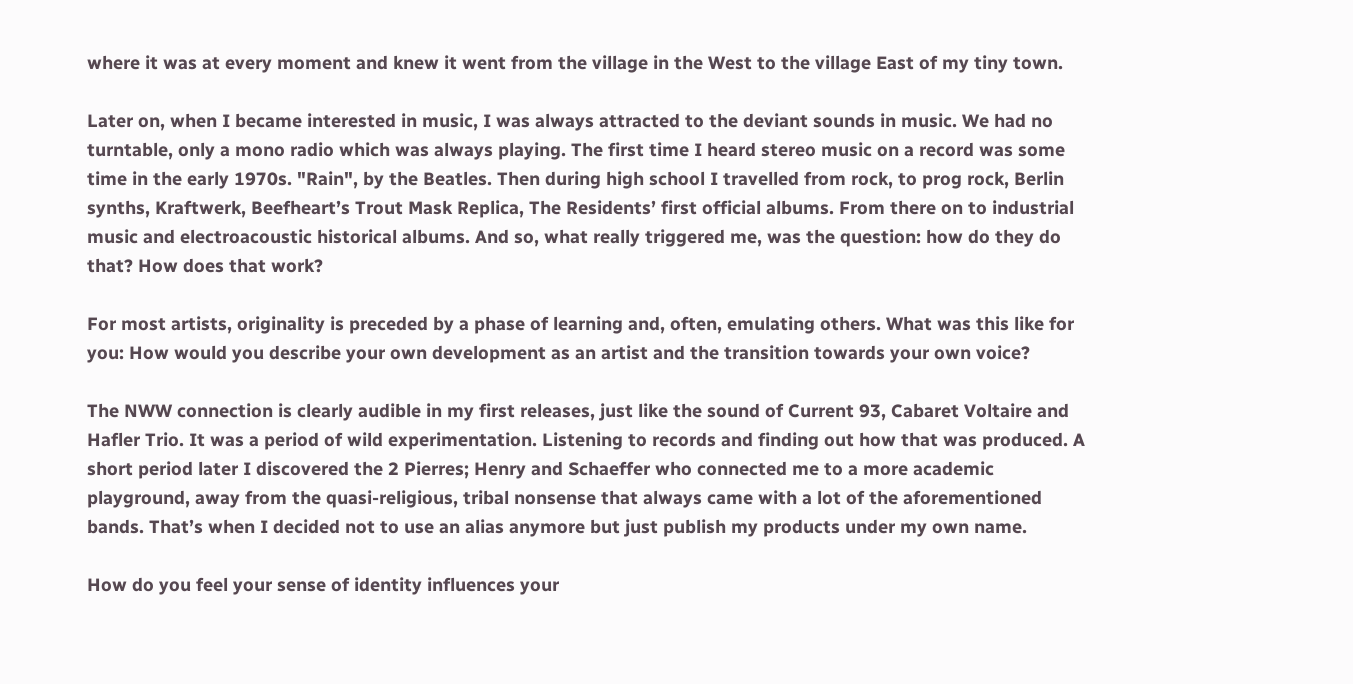where it was at every moment and knew it went from the village in the West to the village East of my tiny town.

Later on, when I became interested in music, I was always attracted to the deviant sounds in music. We had no turntable, only a mono radio which was always playing. The first time I heard stereo music on a record was some time in the early 1970s. "Rain", by the Beatles. Then during high school I travelled from rock, to prog rock, Berlin synths, Kraftwerk, Beefheart’s Trout Mask Replica, The Residents’ first official albums. From there on to industrial music and electroacoustic historical albums. And so, what really triggered me, was the question: how do they do that? How does that work?

For most artists, originality is preceded by a phase of learning and, often, emulating others. What was this like for you: How would you describe your own development as an artist and the transition towards your own voice?

The NWW connection is clearly audible in my first releases, just like the sound of Current 93, Cabaret Voltaire and Hafler Trio. It was a period of wild experimentation. Listening to records and finding out how that was produced. A short period later I discovered the 2 Pierres; Henry and Schaeffer who connected me to a more academic playground, away from the quasi-religious, tribal nonsense that always came with a lot of the aforementioned bands. That’s when I decided not to use an alias anymore but just publish my products under my own name.

How do you feel your sense of identity influences your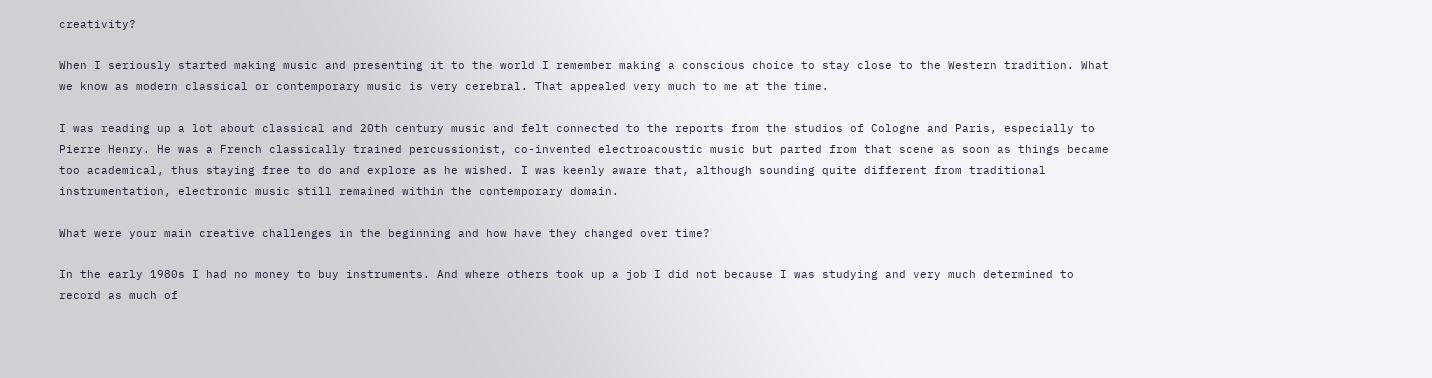creativity?

When I seriously started making music and presenting it to the world I remember making a conscious choice to stay close to the Western tradition. What we know as modern classical or contemporary music is very cerebral. That appealed very much to me at the time.

I was reading up a lot about classical and 20th century music and felt connected to the reports from the studios of Cologne and Paris, especially to Pierre Henry. He was a French classically trained percussionist, co-invented electroacoustic music but parted from that scene as soon as things became too academical, thus staying free to do and explore as he wished. I was keenly aware that, although sounding quite different from traditional instrumentation, electronic music still remained within the contemporary domain.

What were your main creative challenges in the beginning and how have they changed over time?

In the early 1980s I had no money to buy instruments. And where others took up a job I did not because I was studying and very much determined to record as much of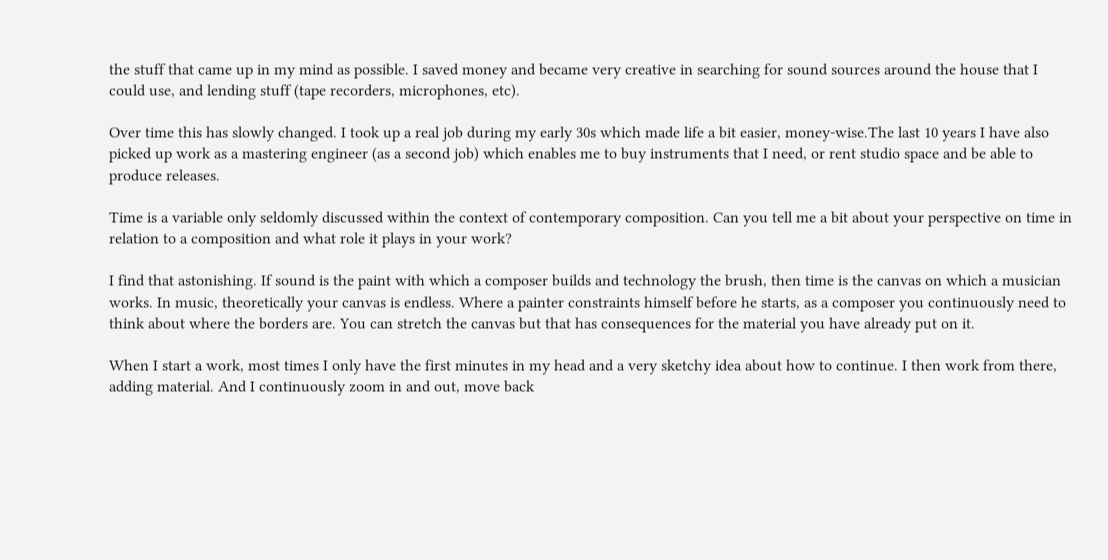the stuff that came up in my mind as possible. I saved money and became very creative in searching for sound sources around the house that I could use, and lending stuff (tape recorders, microphones, etc).

Over time this has slowly changed. I took up a real job during my early 30s which made life a bit easier, money-wise.The last 10 years I have also picked up work as a mastering engineer (as a second job) which enables me to buy instruments that I need, or rent studio space and be able to produce releases.

Time is a variable only seldomly discussed within the context of contemporary composition. Can you tell me a bit about your perspective on time in relation to a composition and what role it plays in your work?

I find that astonishing. If sound is the paint with which a composer builds and technology the brush, then time is the canvas on which a musician works. In music, theoretically your canvas is endless. Where a painter constraints himself before he starts, as a composer you continuously need to think about where the borders are. You can stretch the canvas but that has consequences for the material you have already put on it.

When I start a work, most times I only have the first minutes in my head and a very sketchy idea about how to continue. I then work from there, adding material. And I continuously zoom in and out, move back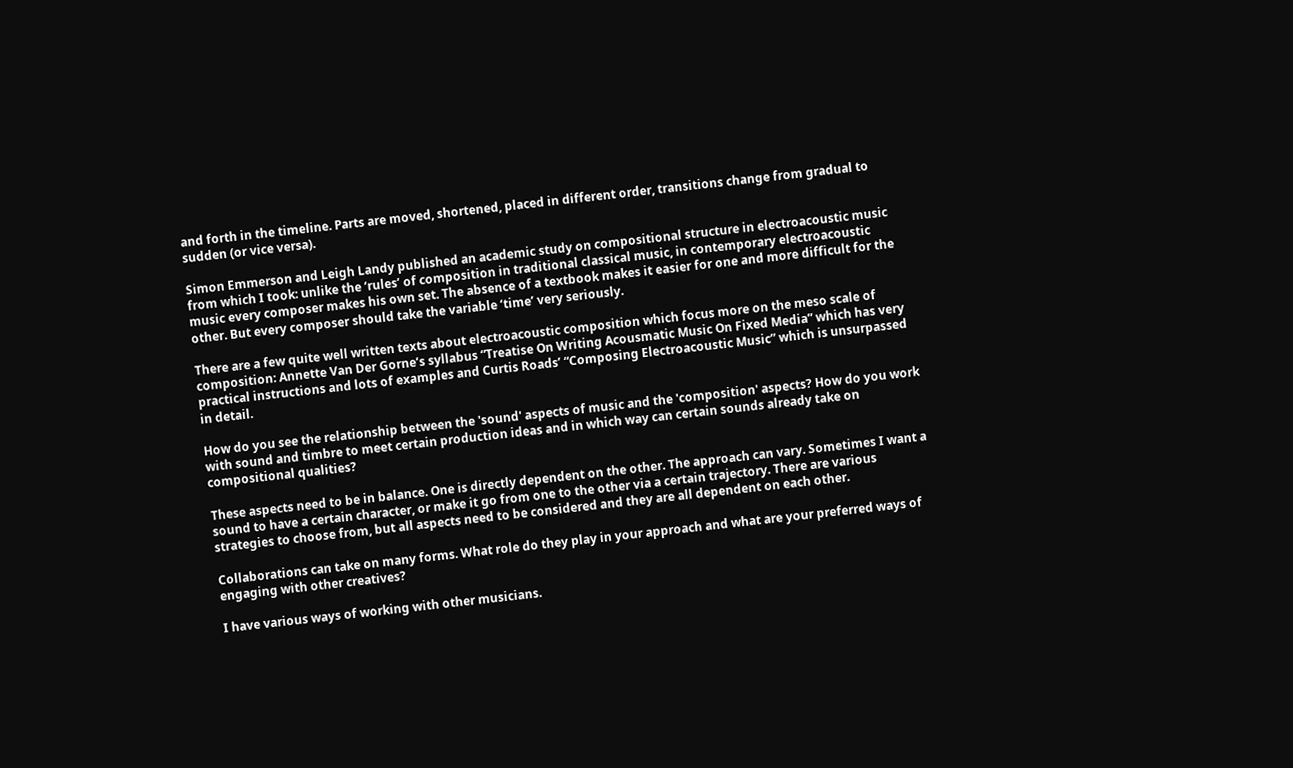and forth in the timeline. Parts are moved, shortened, placed in different order, transitions change from gradual to sudden (or vice versa).

Simon Emmerson and Leigh Landy published an academic study on compositional structure in electroacoustic music from which I took: unlike the ‘rules’ of composition in traditional classical music, in contemporary electroacoustic music every composer makes his own set. The absence of a textbook makes it easier for one and more difficult for the other. But every composer should take the variable ‘time’ very seriously.

There are a few quite well written texts about electroacoustic composition which focus more on the meso scale of composition: Annette Van Der Gorne’s syllabus “Treatise On Writing Acousmatic Music On Fixed Media” which has very practical instructions and lots of examples and Curtis Roads’ “Composing Electroacoustic Music” which is unsurpassed in detail.

How do you see the relationship between the 'sound' aspects of music and the 'composition' aspects? How do you work with sound and timbre to meet certain production ideas and in which way can certain sounds already take on compositional qualities?

These aspects need to be in balance. One is directly dependent on the other. The approach can vary. Sometimes I want a sound to have a certain character, or make it go from one to the other via a certain trajectory. There are various strategies to choose from, but all aspects need to be considered and they are all dependent on each other.

Collaborations can take on many forms. What role do they play in your approach and what are your preferred ways of engaging with other creatives?

I have various ways of working with other musicians.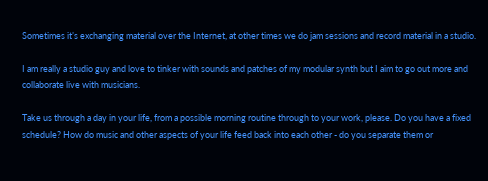Sometimes it’s exchanging material over the Internet, at other times we do jam sessions and record material in a studio.

I am really a studio guy and love to tinker with sounds and patches of my modular synth but I aim to go out more and collaborate live with musicians.

Take us through a day in your life, from a possible morning routine through to your work, please. Do you have a fixed schedule? How do music and other aspects of your life feed back into each other - do you separate them or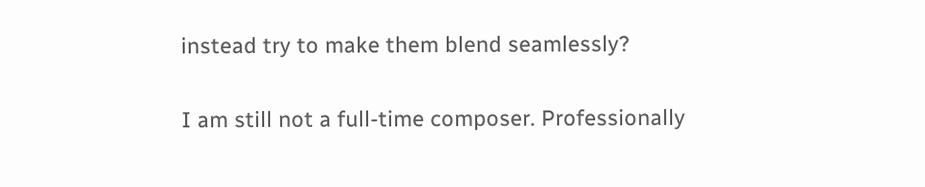instead try to make them blend seamlessly?

I am still not a full-time composer. Professionally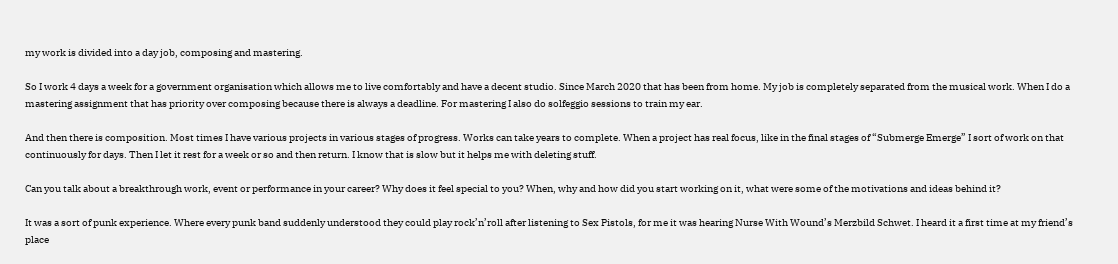my work is divided into a day job, composing and mastering.

So I work 4 days a week for a government organisation which allows me to live comfortably and have a decent studio. Since March 2020 that has been from home. My job is completely separated from the musical work. When I do a mastering assignment that has priority over composing because there is always a deadline. For mastering I also do solfeggio sessions to train my ear.

And then there is composition. Most times I have various projects in various stages of progress. Works can take years to complete. When a project has real focus, like in the final stages of “Submerge Emerge” I sort of work on that continuously for days. Then I let it rest for a week or so and then return. I know that is slow but it helps me with deleting stuff.

Can you talk about a breakthrough work, event or performance in your career? Why does it feel special to you? When, why and how did you start working on it, what were some of the motivations and ideas behind it?

It was a sort of punk experience. Where every punk band suddenly understood they could play rock’n’roll after listening to Sex Pistols, for me it was hearing Nurse With Wound’s Merzbild Schwet. I heard it a first time at my friend’s place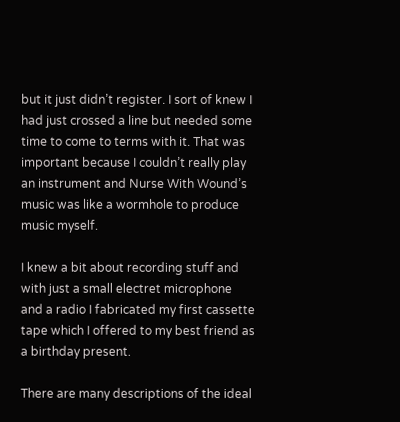but it just didn’t register. I sort of knew I had just crossed a line but needed some time to come to terms with it. That was important because I couldn’t really play an instrument and Nurse With Wound’s music was like a wormhole to produce music myself.

I knew a bit about recording stuff and with just a small electret microphone and a radio I fabricated my first cassette tape which I offered to my best friend as a birthday present.

There are many descriptions of the ideal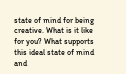state of mind for being creative. What is it like for you? What supports this ideal state of mind and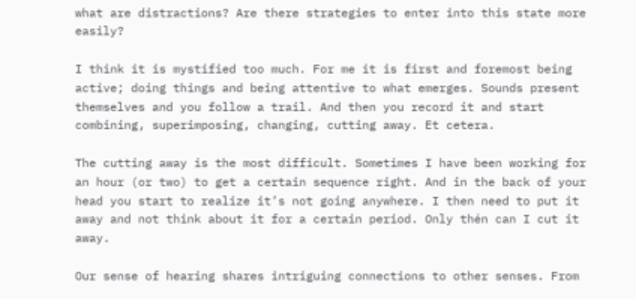what are distractions? Are there strategies to enter into this state more easily?

I think it is mystified too much. For me it is first and foremost being active; doing things and being attentive to what emerges. Sounds present themselves and you follow a trail. And then you record it and start combining, superimposing, changing, cutting away. Et cetera.

The cutting away is the most difficult. Sometimes I have been working for an hour (or two) to get a certain sequence right. And in the back of your head you start to realize it’s not going anywhere. I then need to put it away and not think about it for a certain period. Only thén can I cut it away.

Our sense of hearing shares intriguing connections to other senses. From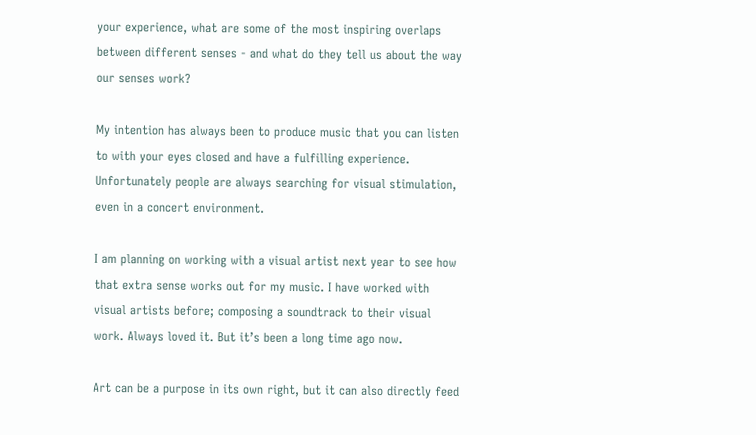your experience, what are some of the most inspiring overlaps between different senses - and what do they tell us about the way our senses work?

My intention has always been to produce music that you can listen to with your eyes closed and have a fulfilling experience. Unfortunately people are always searching for visual stimulation, even in a concert environment.

I am planning on working with a visual artist next year to see how that extra sense works out for my music. I have worked with visual artists before; composing a soundtrack to their visual work. Always loved it. But it’s been a long time ago now.

Art can be a purpose in its own right, but it can also directly feed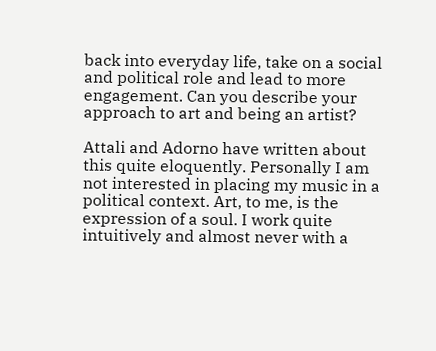back into everyday life, take on a social and political role and lead to more engagement. Can you describe your approach to art and being an artist?

Attali and Adorno have written about this quite eloquently. Personally I am not interested in placing my music in a political context. Art, to me, is the expression of a soul. I work quite intuitively and almost never with a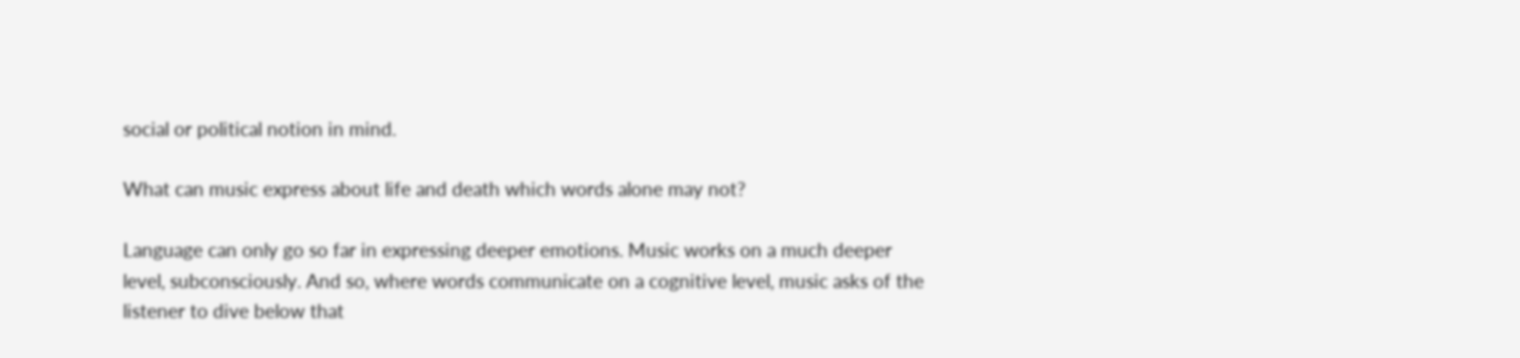social or political notion in mind.

What can music express about life and death which words alone may not?

Language can only go so far in expressing deeper emotions. Music works on a much deeper level, subconsciously. And so, where words communicate on a cognitive level, music asks of the listener to dive below that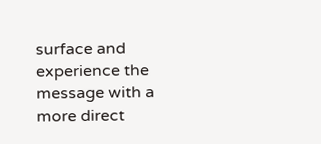surface and experience the message with a more direct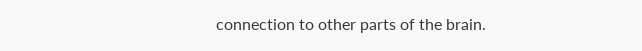connection to other parts of the brain.